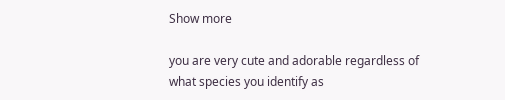Show more

you are very cute and adorable regardless of what species you identify as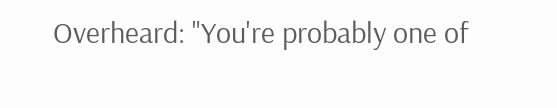Overheard: "You're probably one of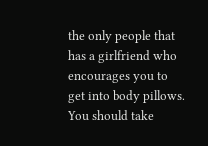the only people that has a girlfriend who encourages you to get into body pillows. You should take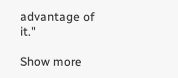advantage of it."

Show more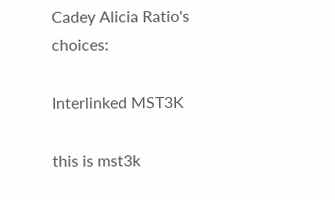Cadey Alicia Ratio's choices:

Interlinked MST3K

this is mst3k